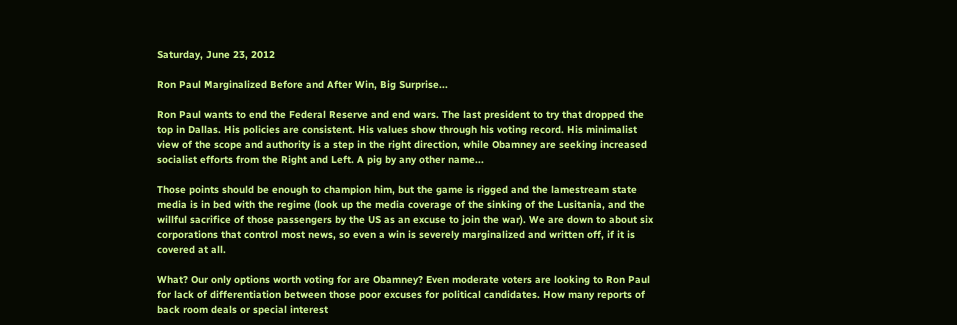Saturday, June 23, 2012

Ron Paul Marginalized Before and After Win, Big Surprise...

Ron Paul wants to end the Federal Reserve and end wars. The last president to try that dropped the top in Dallas. His policies are consistent. His values show through his voting record. His minimalist view of the scope and authority is a step in the right direction, while Obamney are seeking increased socialist efforts from the Right and Left. A pig by any other name...

Those points should be enough to champion him, but the game is rigged and the lamestream state media is in bed with the regime (look up the media coverage of the sinking of the Lusitania, and the willful sacrifice of those passengers by the US as an excuse to join the war). We are down to about six corporations that control most news, so even a win is severely marginalized and written off, if it is covered at all.

What? Our only options worth voting for are Obamney? Even moderate voters are looking to Ron Paul for lack of differentiation between those poor excuses for political candidates. How many reports of back room deals or special interest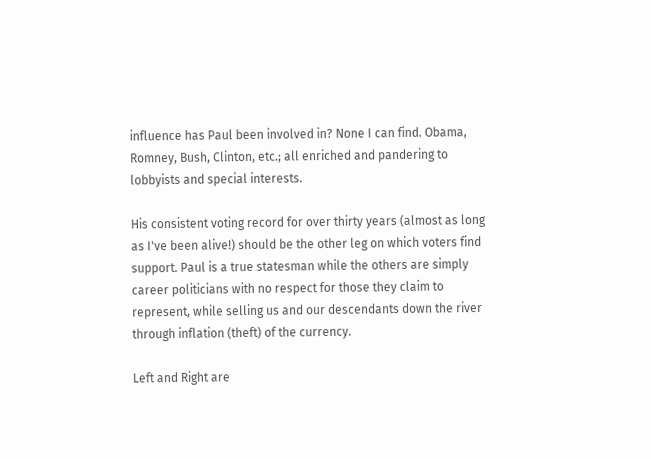influence has Paul been involved in? None I can find. Obama, Romney, Bush, Clinton, etc.; all enriched and pandering to lobbyists and special interests.

His consistent voting record for over thirty years (almost as long as I've been alive!) should be the other leg on which voters find support. Paul is a true statesman while the others are simply career politicians with no respect for those they claim to represent, while selling us and our descendants down the river through inflation (theft) of the currency.

Left and Right are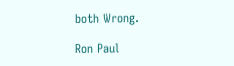both Wrong.

Ron Paul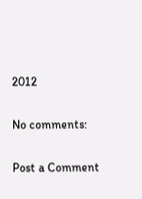2012

No comments:

Post a Comment